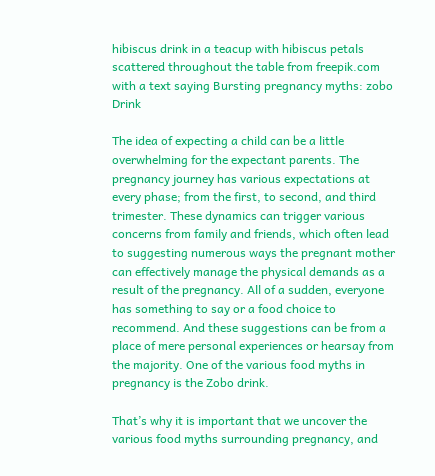hibiscus drink in a teacup with hibiscus petals scattered throughout the table from freepik.com with a text saying Bursting pregnancy myths: zobo Drink

The idea of expecting a child can be a little overwhelming for the expectant parents. The pregnancy journey has various expectations at every phase; from the first, to second, and third trimester. These dynamics can trigger various concerns from family and friends, which often lead to suggesting numerous ways the pregnant mother can effectively manage the physical demands as a result of the pregnancy. All of a sudden, everyone has something to say or a food choice to recommend. And these suggestions can be from a place of mere personal experiences or hearsay from the majority. One of the various food myths in pregnancy is the Zobo drink.

That’s why it is important that we uncover the various food myths surrounding pregnancy, and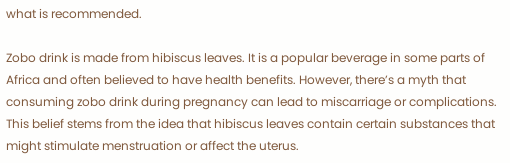what is recommended.

Zobo drink is made from hibiscus leaves. It is a popular beverage in some parts of Africa and often believed to have health benefits. However, there’s a myth that consuming zobo drink during pregnancy can lead to miscarriage or complications. This belief stems from the idea that hibiscus leaves contain certain substances that might stimulate menstruation or affect the uterus.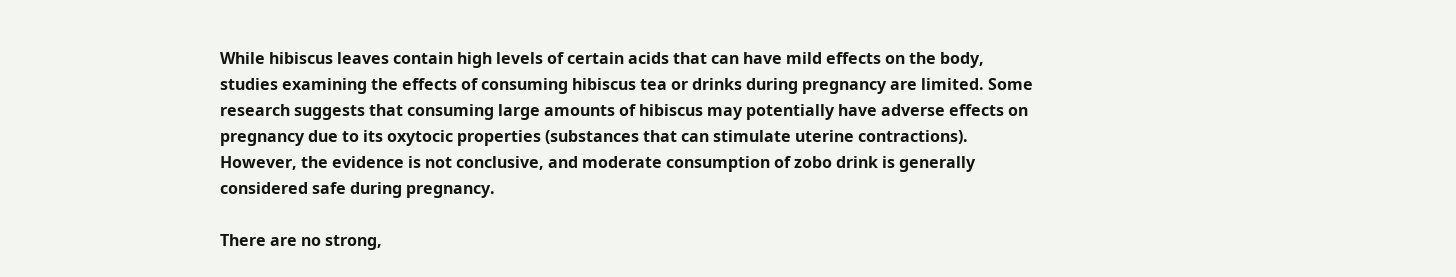While hibiscus leaves contain high levels of certain acids that can have mild effects on the body, studies examining the effects of consuming hibiscus tea or drinks during pregnancy are limited. Some research suggests that consuming large amounts of hibiscus may potentially have adverse effects on pregnancy due to its oxytocic properties (substances that can stimulate uterine contractions). However, the evidence is not conclusive, and moderate consumption of zobo drink is generally considered safe during pregnancy.

There are no strong,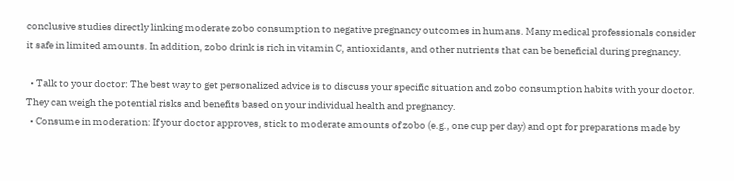conclusive studies directly linking moderate zobo consumption to negative pregnancy outcomes in humans. Many medical professionals consider it safe in limited amounts. In addition, zobo drink is rich in vitamin C, antioxidants, and other nutrients that can be beneficial during pregnancy.

  • Talk to your doctor: The best way to get personalized advice is to discuss your specific situation and zobo consumption habits with your doctor. They can weigh the potential risks and benefits based on your individual health and pregnancy.
  • Consume in moderation: If your doctor approves, stick to moderate amounts of zobo (e.g., one cup per day) and opt for preparations made by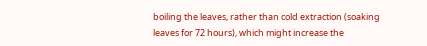boiling the leaves, rather than cold extraction (soaking leaves for 72 hours), which might increase the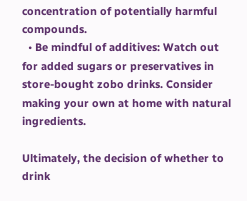concentration of potentially harmful compounds.
  • Be mindful of additives: Watch out for added sugars or preservatives in store-bought zobo drinks. Consider making your own at home with natural ingredients.

Ultimately, the decision of whether to drink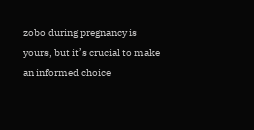zobo during pregnancy is yours, but it’s crucial to make an informed choice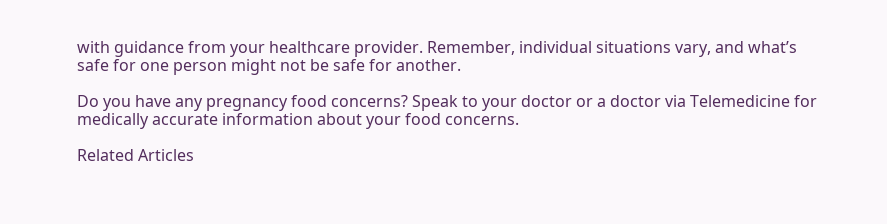with guidance from your healthcare provider. Remember, individual situations vary, and what’s safe for one person might not be safe for another.

Do you have any pregnancy food concerns? Speak to your doctor or a doctor via Telemedicine for medically accurate information about your food concerns.

Related Articles